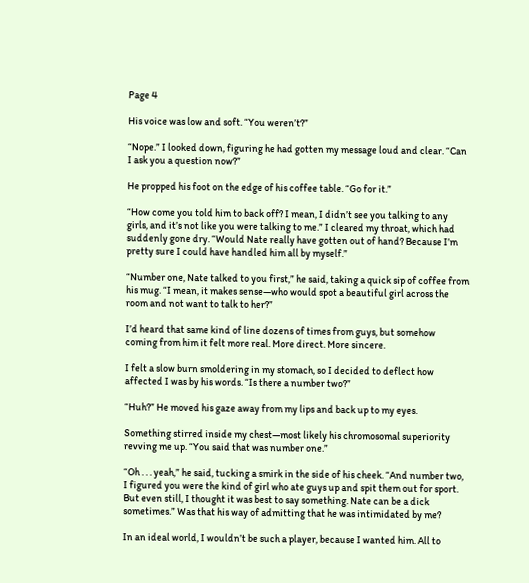Page 4

His voice was low and soft. “You weren’t?”

“Nope.” I looked down, figuring he had gotten my message loud and clear. “Can I ask you a question now?”

He propped his foot on the edge of his coffee table. “Go for it.”

“How come you told him to back off? I mean, I didn’t see you talking to any girls, and it’s not like you were talking to me.” I cleared my throat, which had suddenly gone dry. “Would Nate really have gotten out of hand? Because I’m pretty sure I could have handled him all by myself.”

“Number one, Nate talked to you first,” he said, taking a quick sip of coffee from his mug. “I mean, it makes sense—who would spot a beautiful girl across the room and not want to talk to her?”

I’d heard that same kind of line dozens of times from guys, but somehow coming from him it felt more real. More direct. More sincere.

I felt a slow burn smoldering in my stomach, so I decided to deflect how affected I was by his words. “Is there a number two?”

“Huh?” He moved his gaze away from my lips and back up to my eyes.

Something stirred inside my chest—most likely his chromosomal superiority revving me up. “You said that was number one.”

“Oh . . . yeah,” he said, tucking a smirk in the side of his cheek. “And number two, I figured you were the kind of girl who ate guys up and spit them out for sport. But even still, I thought it was best to say something. Nate can be a dick sometimes.” Was that his way of admitting that he was intimidated by me?

In an ideal world, I wouldn’t be such a player, because I wanted him. All to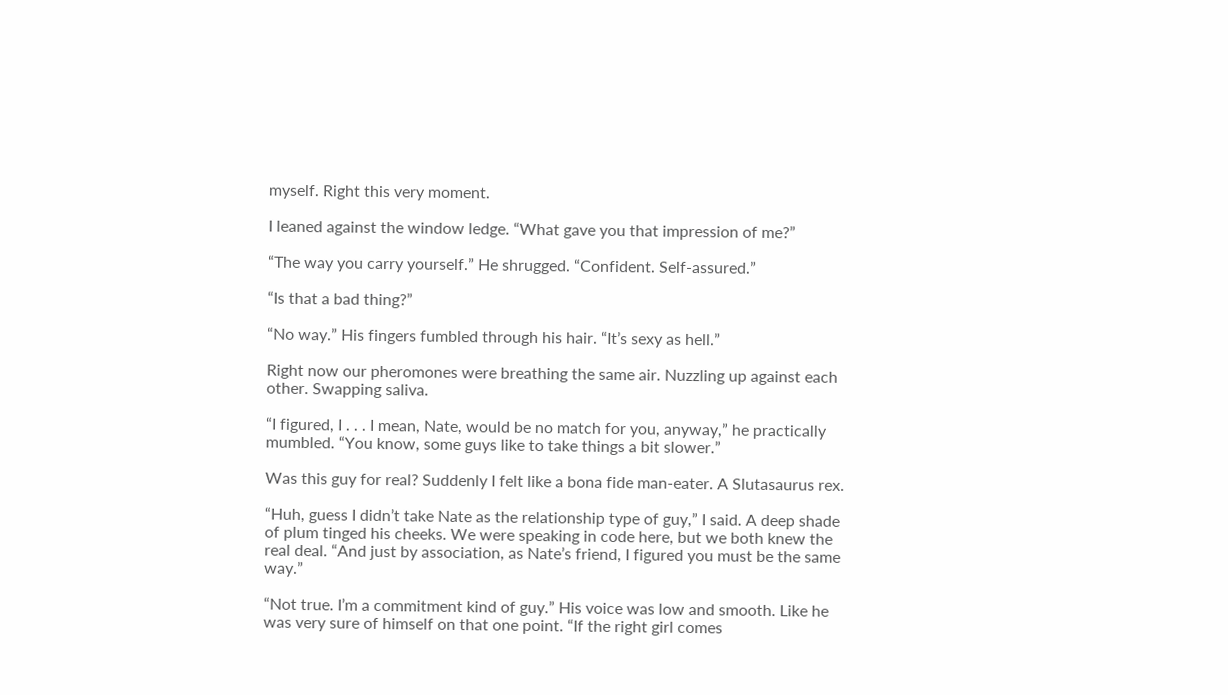myself. Right this very moment.

I leaned against the window ledge. “What gave you that impression of me?”

“The way you carry yourself.” He shrugged. “Confident. Self-assured.”

“Is that a bad thing?”

“No way.” His fingers fumbled through his hair. “It’s sexy as hell.”

Right now our pheromones were breathing the same air. Nuzzling up against each other. Swapping saliva.

“I figured, I . . . I mean, Nate, would be no match for you, anyway,” he practically mumbled. “You know, some guys like to take things a bit slower.”

Was this guy for real? Suddenly I felt like a bona fide man-eater. A Slutasaurus rex.

“Huh, guess I didn’t take Nate as the relationship type of guy,” I said. A deep shade of plum tinged his cheeks. We were speaking in code here, but we both knew the real deal. “And just by association, as Nate’s friend, I figured you must be the same way.”

“Not true. I’m a commitment kind of guy.” His voice was low and smooth. Like he was very sure of himself on that one point. “If the right girl comes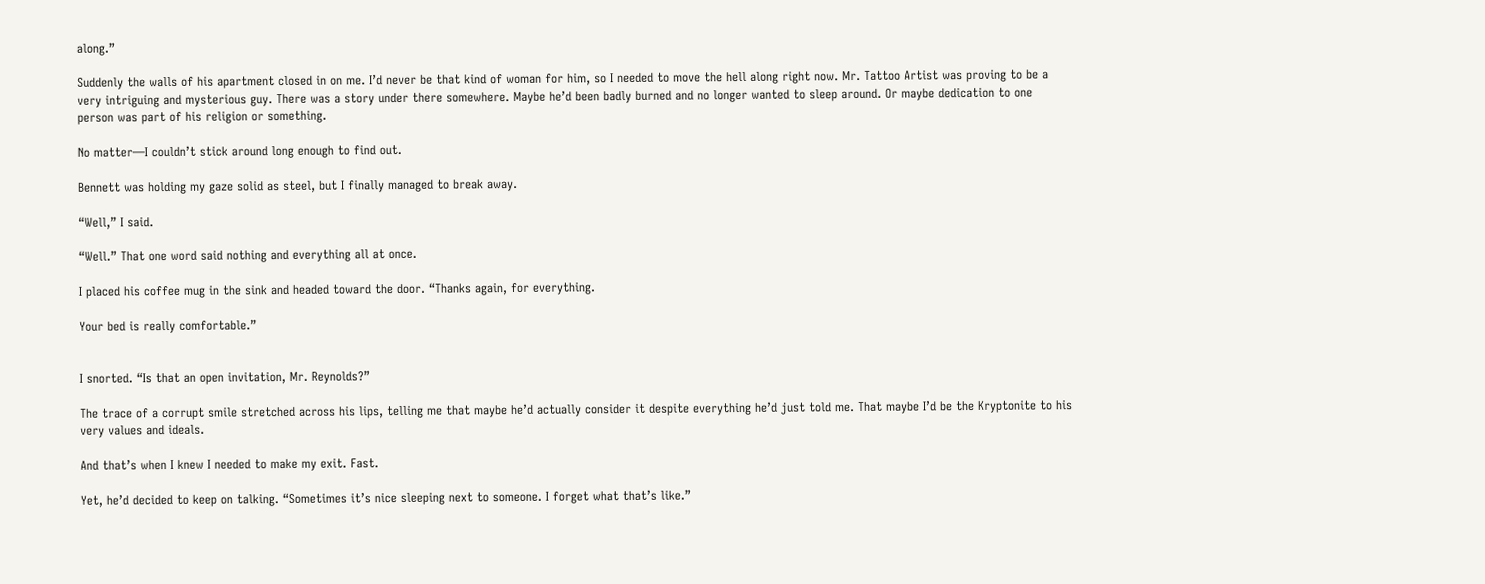along.”

Suddenly the walls of his apartment closed in on me. I’d never be that kind of woman for him, so I needed to move the hell along right now. Mr. Tattoo Artist was proving to be a very intriguing and mysterious guy. There was a story under there somewhere. Maybe he’d been badly burned and no longer wanted to sleep around. Or maybe dedication to one person was part of his religion or something.

No matter—I couldn’t stick around long enough to find out.

Bennett was holding my gaze solid as steel, but I finally managed to break away.

“Well,” I said.

“Well.” That one word said nothing and everything all at once.

I placed his coffee mug in the sink and headed toward the door. “Thanks again, for everything.

Your bed is really comfortable.”


I snorted. “Is that an open invitation, Mr. Reynolds?”

The trace of a corrupt smile stretched across his lips, telling me that maybe he’d actually consider it despite everything he’d just told me. That maybe I’d be the Kryptonite to his very values and ideals.

And that’s when I knew I needed to make my exit. Fast.

Yet, he’d decided to keep on talking. “Sometimes it’s nice sleeping next to someone. I forget what that’s like.”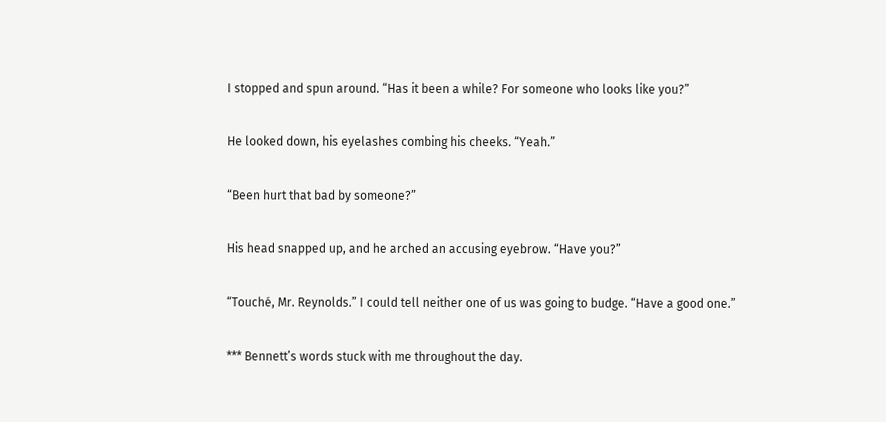I stopped and spun around. “Has it been a while? For someone who looks like you?”

He looked down, his eyelashes combing his cheeks. “Yeah.”

“Been hurt that bad by someone?”

His head snapped up, and he arched an accusing eyebrow. “Have you?”

“Touché, Mr. Reynolds.” I could tell neither one of us was going to budge. “Have a good one.”

*** Bennett’s words stuck with me throughout the day.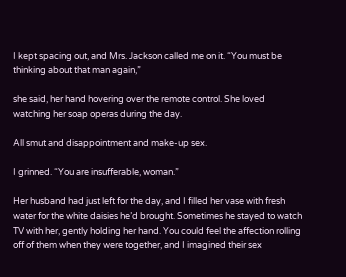I kept spacing out, and Mrs. Jackson called me on it. “You must be thinking about that man again,”

she said, her hand hovering over the remote control. She loved watching her soap operas during the day.

All smut and disappointment and make-up sex.

I grinned. “You are insufferable, woman.”

Her husband had just left for the day, and I filled her vase with fresh water for the white daisies he’d brought. Sometimes he stayed to watch TV with her, gently holding her hand. You could feel the affection rolling off of them when they were together, and I imagined their sex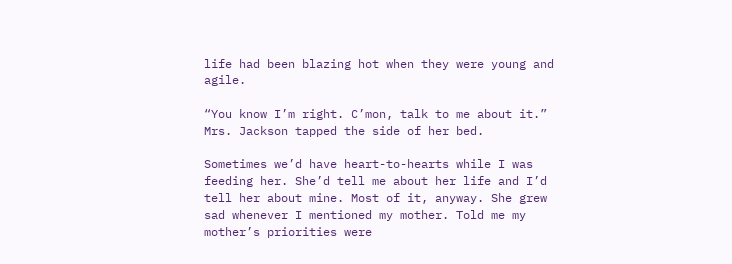life had been blazing hot when they were young and agile.

“You know I’m right. C’mon, talk to me about it.” Mrs. Jackson tapped the side of her bed.

Sometimes we’d have heart-to-hearts while I was feeding her. She’d tell me about her life and I’d tell her about mine. Most of it, anyway. She grew sad whenever I mentioned my mother. Told me my mother’s priorities were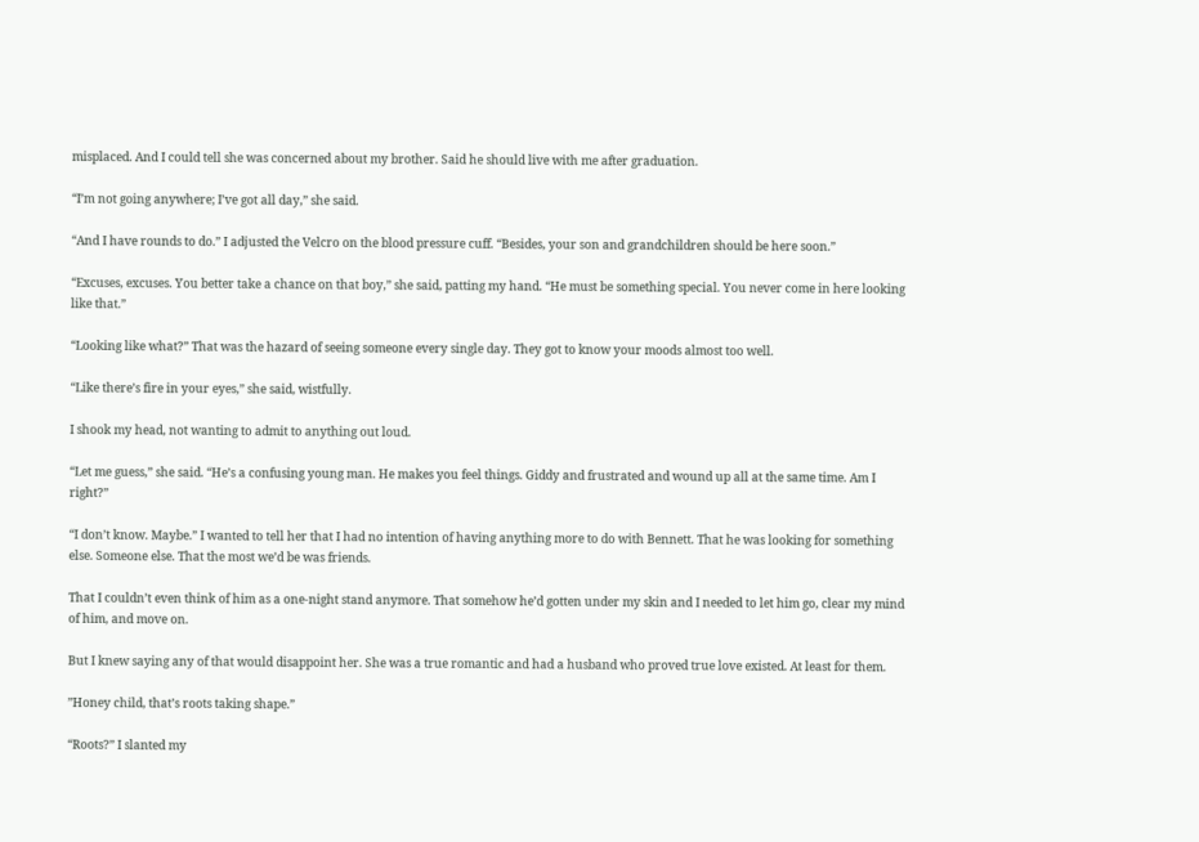misplaced. And I could tell she was concerned about my brother. Said he should live with me after graduation.

“I’m not going anywhere; I’ve got all day,” she said.

“And I have rounds to do.” I adjusted the Velcro on the blood pressure cuff. “Besides, your son and grandchildren should be here soon.”

“Excuses, excuses. You better take a chance on that boy,” she said, patting my hand. “He must be something special. You never come in here looking like that.”

“Looking like what?” That was the hazard of seeing someone every single day. They got to know your moods almost too well.

“Like there’s fire in your eyes,” she said, wistfully.

I shook my head, not wanting to admit to anything out loud.

“Let me guess,” she said. “He’s a confusing young man. He makes you feel things. Giddy and frustrated and wound up all at the same time. Am I right?”

“I don’t know. Maybe.” I wanted to tell her that I had no intention of having anything more to do with Bennett. That he was looking for something else. Someone else. That the most we’d be was friends.

That I couldn’t even think of him as a one-night stand anymore. That somehow he’d gotten under my skin and I needed to let him go, clear my mind of him, and move on.

But I knew saying any of that would disappoint her. She was a true romantic and had a husband who proved true love existed. At least for them.

”Honey child, that’s roots taking shape.”

“Roots?” I slanted my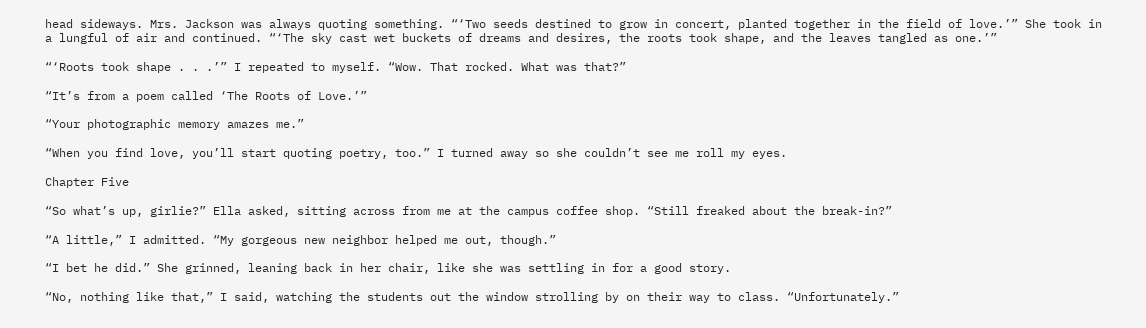head sideways. Mrs. Jackson was always quoting something. “‘Two seeds destined to grow in concert, planted together in the field of love.’” She took in a lungful of air and continued. “‘The sky cast wet buckets of dreams and desires, the roots took shape, and the leaves tangled as one.’”

“‘Roots took shape . . .’” I repeated to myself. “Wow. That rocked. What was that?”

“It’s from a poem called ‘The Roots of Love.’”

“Your photographic memory amazes me.”

“When you find love, you’ll start quoting poetry, too.” I turned away so she couldn’t see me roll my eyes.

Chapter Five

“So what’s up, girlie?” Ella asked, sitting across from me at the campus coffee shop. “Still freaked about the break-in?”

“A little,” I admitted. “My gorgeous new neighbor helped me out, though.”

“I bet he did.” She grinned, leaning back in her chair, like she was settling in for a good story.

“No, nothing like that,” I said, watching the students out the window strolling by on their way to class. “Unfortunately.”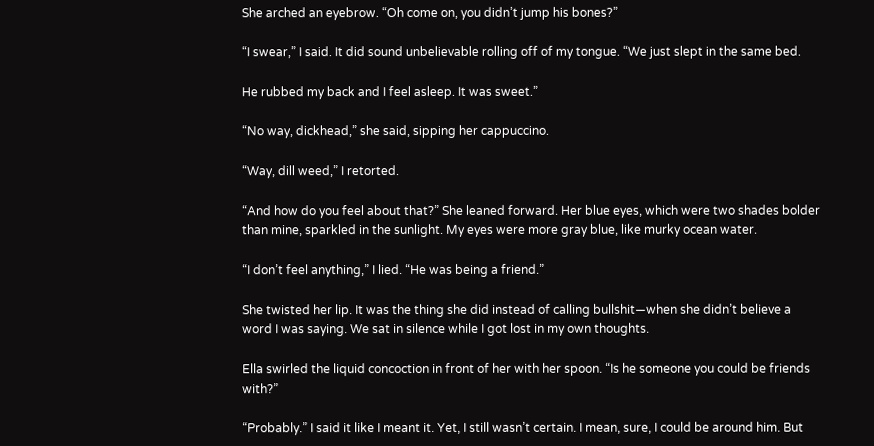She arched an eyebrow. “Oh come on, you didn’t jump his bones?”

“I swear,” I said. It did sound unbelievable rolling off of my tongue. “We just slept in the same bed.

He rubbed my back and I feel asleep. It was sweet.”

“No way, dickhead,” she said, sipping her cappuccino.

“Way, dill weed,” I retorted.

“And how do you feel about that?” She leaned forward. Her blue eyes, which were two shades bolder than mine, sparkled in the sunlight. My eyes were more gray blue, like murky ocean water.

“I don’t feel anything,” I lied. “He was being a friend.”

She twisted her lip. It was the thing she did instead of calling bullshit—when she didn’t believe a word I was saying. We sat in silence while I got lost in my own thoughts.

Ella swirled the liquid concoction in front of her with her spoon. “Is he someone you could be friends with?”

“Probably.” I said it like I meant it. Yet, I still wasn’t certain. I mean, sure, I could be around him. But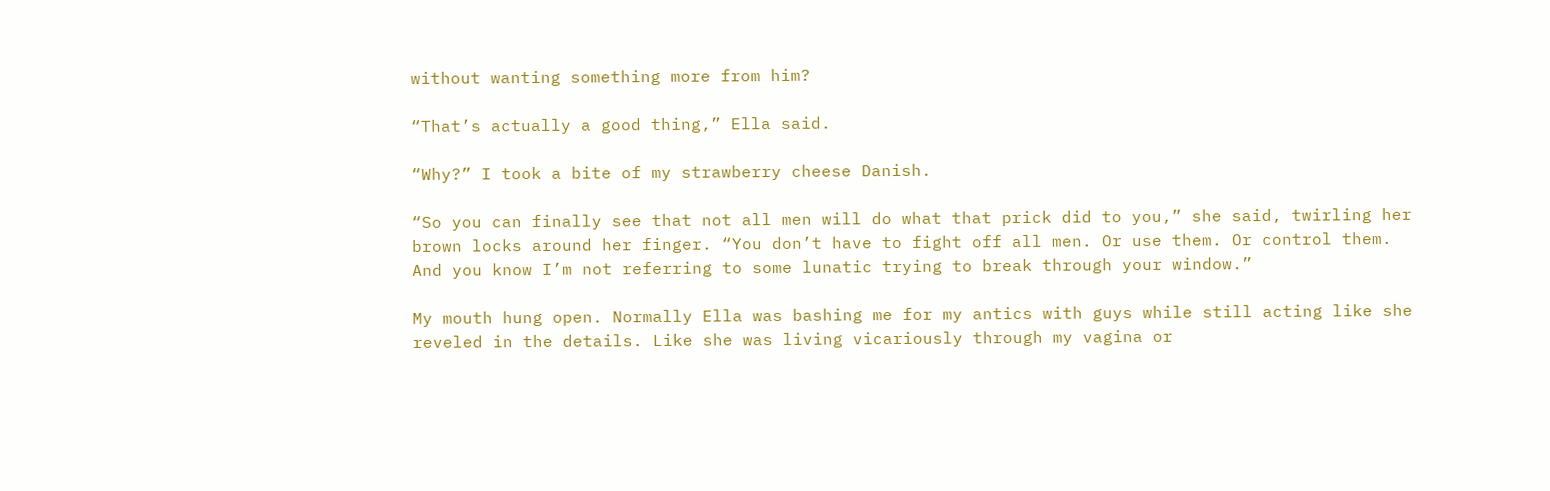without wanting something more from him?

“That’s actually a good thing,” Ella said.

“Why?” I took a bite of my strawberry cheese Danish.

“So you can finally see that not all men will do what that prick did to you,” she said, twirling her brown locks around her finger. “You don’t have to fight off all men. Or use them. Or control them. And you know I’m not referring to some lunatic trying to break through your window.”

My mouth hung open. Normally Ella was bashing me for my antics with guys while still acting like she reveled in the details. Like she was living vicariously through my vagina or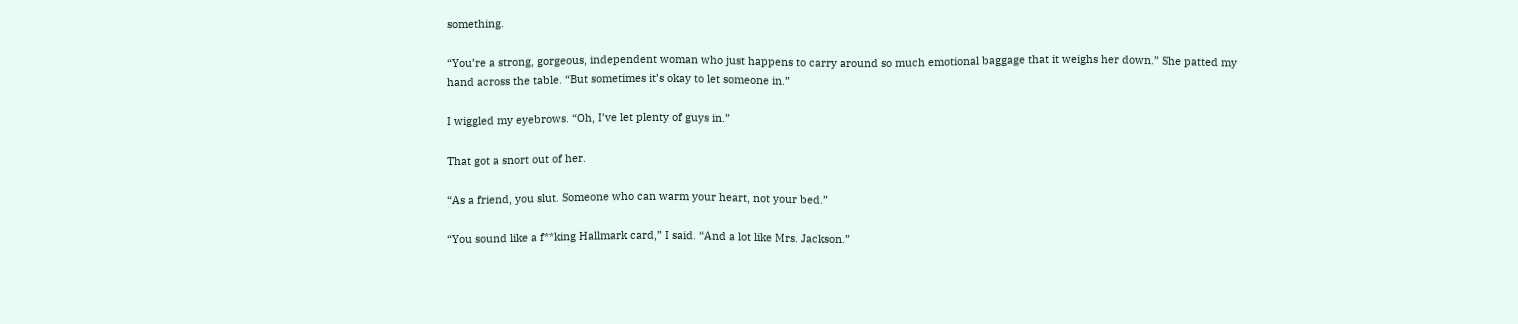something.

“You’re a strong, gorgeous, independent woman who just happens to carry around so much emotional baggage that it weighs her down.” She patted my hand across the table. “But sometimes it’s okay to let someone in.”

I wiggled my eyebrows. “Oh, I’ve let plenty of guys in.”

That got a snort out of her.

“As a friend, you slut. Someone who can warm your heart, not your bed.”

“You sound like a f**king Hallmark card,” I said. “And a lot like Mrs. Jackson.”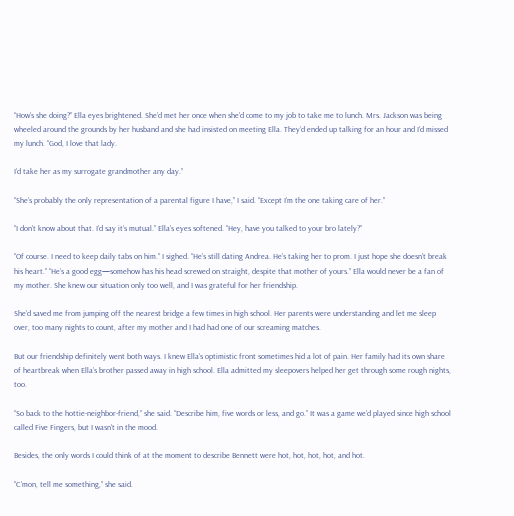“How’s she doing?” Ella eyes brightened. She’d met her once when she’d come to my job to take me to lunch. Mrs. Jackson was being wheeled around the grounds by her husband and she had insisted on meeting Ella. They’d ended up talking for an hour and I’d missed my lunch. “God, I love that lady.

I’d take her as my surrogate grandmother any day.”

“She’s probably the only representation of a parental figure I have,” I said. “Except I’m the one taking care of her.”

“I don’t know about that. I’d say it’s mutual.” Ella’s eyes softened. “Hey, have you talked to your bro lately?”

“Of course. I need to keep daily tabs on him.” I sighed. “He’s still dating Andrea. He’s taking her to prom. I just hope she doesn’t break his heart.” “He’s a good egg—somehow has his head screwed on straight, despite that mother of yours.” Ella would never be a fan of my mother. She knew our situation only too well, and I was grateful for her friendship.

She’d saved me from jumping off the nearest bridge a few times in high school. Her parents were understanding and let me sleep over, too many nights to count, after my mother and I had had one of our screaming matches.

But our friendship definitely went both ways. I knew Ella’s optimistic front sometimes hid a lot of pain. Her family had its own share of heartbreak when Ella’s brother passed away in high school. Ella admitted my sleepovers helped her get through some rough nights, too.

“So back to the hottie-neighbor-friend,” she said. “Describe him, five words or less, and go.” It was a game we’d played since high school called Five Fingers, but I wasn’t in the mood.

Besides, the only words I could think of at the moment to describe Bennett were hot, hot, hot, hot, and hot.

“C’mon, tell me something,” she said.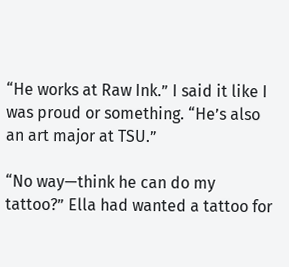“He works at Raw Ink.” I said it like I was proud or something. “He’s also an art major at TSU.”

“No way—think he can do my tattoo?” Ella had wanted a tattoo for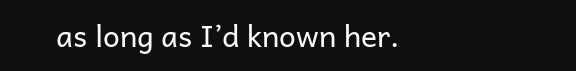as long as I’d known her.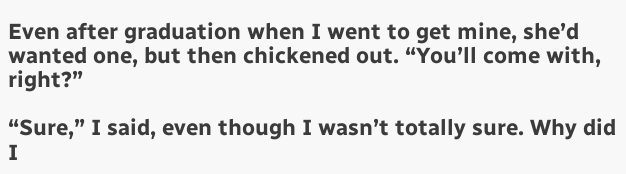Even after graduation when I went to get mine, she’d wanted one, but then chickened out. “You’ll come with, right?”

“Sure,” I said, even though I wasn’t totally sure. Why did I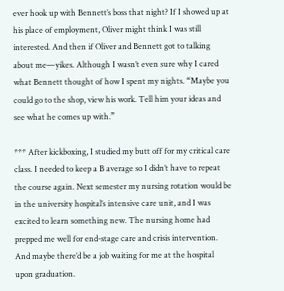ever hook up with Bennett’s boss that night? If I showed up at his place of employment, Oliver might think I was still interested. And then if Oliver and Bennett got to talking about me—yikes. Although I wasn’t even sure why I cared what Bennett thought of how I spent my nights. “Maybe you could go to the shop, view his work. Tell him your ideas and see what he comes up with.”

*** After kickboxing, I studied my butt off for my critical care class. I needed to keep a B average so I didn’t have to repeat the course again. Next semester my nursing rotation would be in the university hospital’s intensive care unit, and I was excited to learn something new. The nursing home had prepped me well for end-stage care and crisis intervention. And maybe there’d be a job waiting for me at the hospital upon graduation.